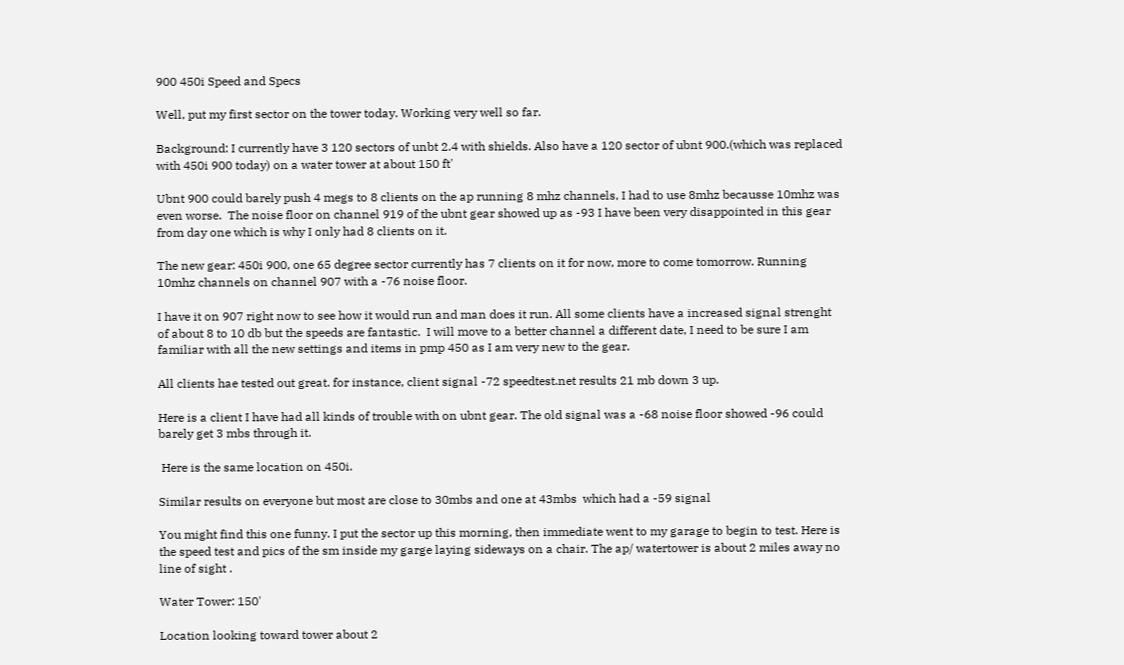900 450i Speed and Specs

Well, put my first sector on the tower today. Working very well so far.

Background: I currently have 3 120 sectors of unbt 2.4 with shields. Also have a 120 sector of ubnt 900.(which was replaced with 450i 900 today) on a water tower at about 150 ft'

Ubnt 900 could barely push 4 megs to 8 clients on the ap running 8 mhz channels, I had to use 8mhz becausse 10mhz was even worse.  The noise floor on channel 919 of the ubnt gear showed up as -93 I have been very disappointed in this gear from day one which is why I only had 8 clients on it.

The new gear: 450i 900, one 65 degree sector currently has 7 clients on it for now, more to come tomorrow. Running 10mhz channels on channel 907 with a -76 noise floor.

I have it on 907 right now to see how it would run and man does it run. All some clients have a increased signal strenght of about 8 to 10 db but the speeds are fantastic.  I will move to a better channel a different date, I need to be sure I am familiar with all the new settings and items in pmp 450 as I am very new to the gear.

All clients hae tested out great. for instance, client signal -72 speedtest.net results 21 mb down 3 up.

Here is a client I have had all kinds of trouble with on ubnt gear. The old signal was a -68 noise floor showed -96 could barely get 3 mbs through it.

 Here is the same location on 450i.

Similar results on everyone but most are close to 30mbs and one at 43mbs  which had a -59 signal

You might find this one funny. I put the sector up this morning, then immediate went to my garage to begin to test. Here is the speed test and pics of the sm inside my garge laying sideways on a chair. The ap/ watertower is about 2 miles away no line of sight .

Water Tower: 150'

Location looking toward tower about 2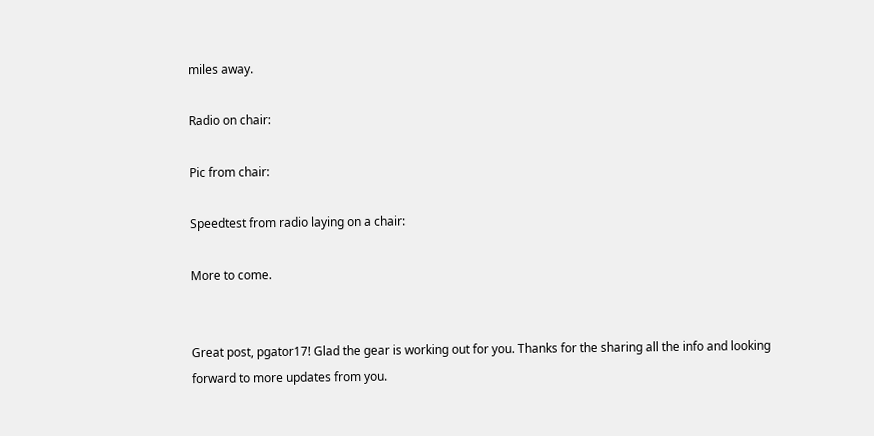miles away.

Radio on chair:

Pic from chair:

Speedtest from radio laying on a chair:

More to come.


Great post, pgator17! Glad the gear is working out for you. Thanks for the sharing all the info and looking forward to more updates from you.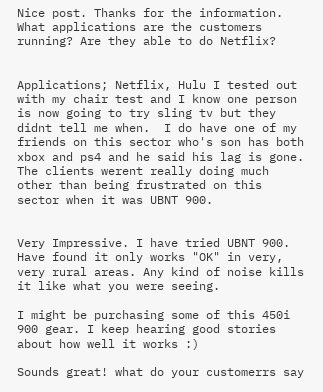Nice post. Thanks for the information. What applications are the customers running? Are they able to do Netflix?


Applications; Netflix, Hulu I tested out with my chair test and I know one person is now going to try sling tv but they didnt tell me when.  I do have one of my friends on this sector who's son has both xbox and ps4 and he said his lag is gone.  The clients werent really doing much other than being frustrated on this sector when it was UBNT 900.


Very Impressive. I have tried UBNT 900. Have found it only works "OK" in very, very rural areas. Any kind of noise kills it like what you were seeing.

I might be purchasing some of this 450i 900 gear. I keep hearing good stories about how well it works :)

Sounds great! what do your customerrs say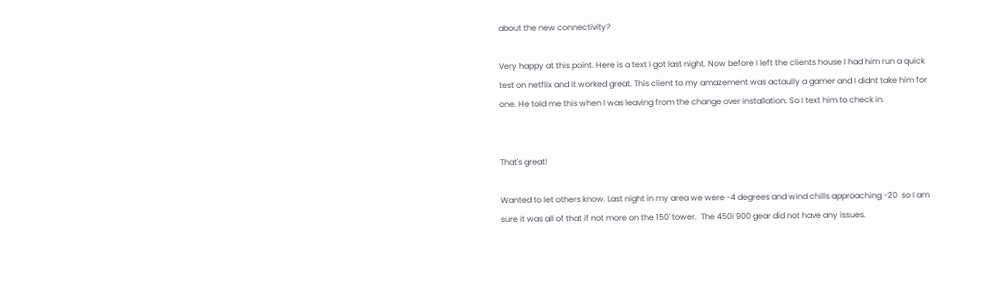about the new connectivity?

Very happy at this point. Here is a text I got last night. Now before I left the clients house I had him run a quick test on netflix and it worked great. This client to my amazement was actaully a gamer and I didnt take him for one. He told me this when I was leaving from the change over installation. So I text him to check in.


That's great!

Wanted to let others know. Last night in my area we were -4 degrees and wind chills approaching -20  so I am sure it was all of that if not more on the 150' tower.  The 450i 900 gear did not have any issues.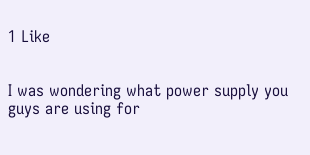1 Like


I was wondering what power supply you guys are using for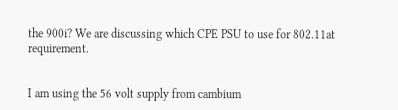the 900i? We are discussing which CPE PSU to use for 802.11at requirement.


I am using the 56 volt supply from cambium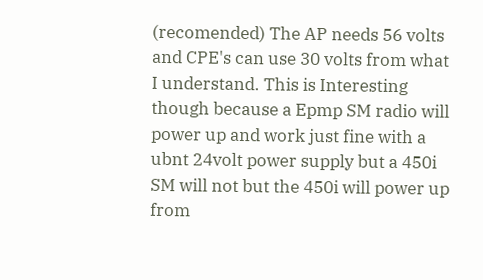(recomended) The AP needs 56 volts and CPE's can use 30 volts from what I understand. This is Interesting though because a Epmp SM radio will power up and work just fine with a ubnt 24volt power supply but a 450i SM will not but the 450i will power up from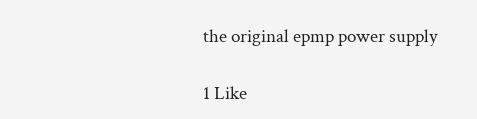the original epmp power supply

1 Like